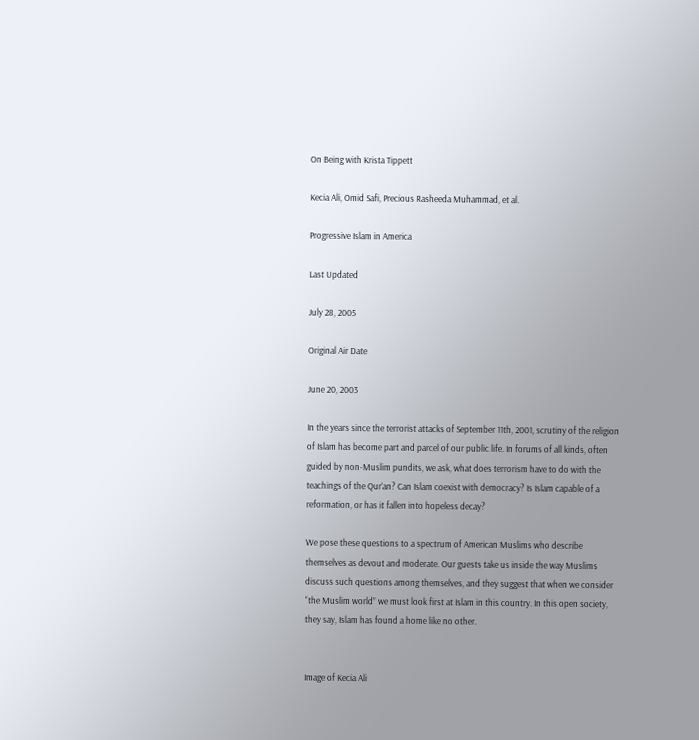On Being with Krista Tippett

Kecia Ali, Omid Safi, Precious Rasheeda Muhammad, et al.

Progressive Islam in America

Last Updated

July 28, 2005

Original Air Date

June 20, 2003

In the years since the terrorist attacks of September 11th, 2001, scrutiny of the religion of Islam has become part and parcel of our public life. In forums of all kinds, often guided by non-Muslim pundits, we ask, what does terrorism have to do with the teachings of the Qur’an? Can Islam coexist with democracy? Is Islam capable of a reformation, or has it fallen into hopeless decay?

We pose these questions to a spectrum of American Muslims who describe themselves as devout and moderate. Our guests take us inside the way Muslims discuss such questions among themselves, and they suggest that when we consider “the Muslim world” we must look first at Islam in this country. In this open society, they say, Islam has found a home like no other.


Image of Kecia Ali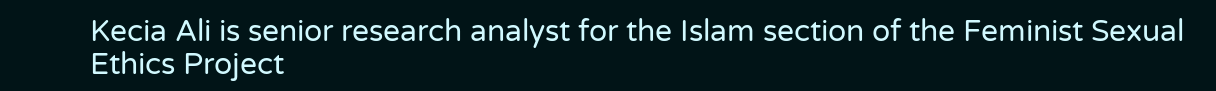Kecia Ali is senior research analyst for the Islam section of the Feminist Sexual Ethics Project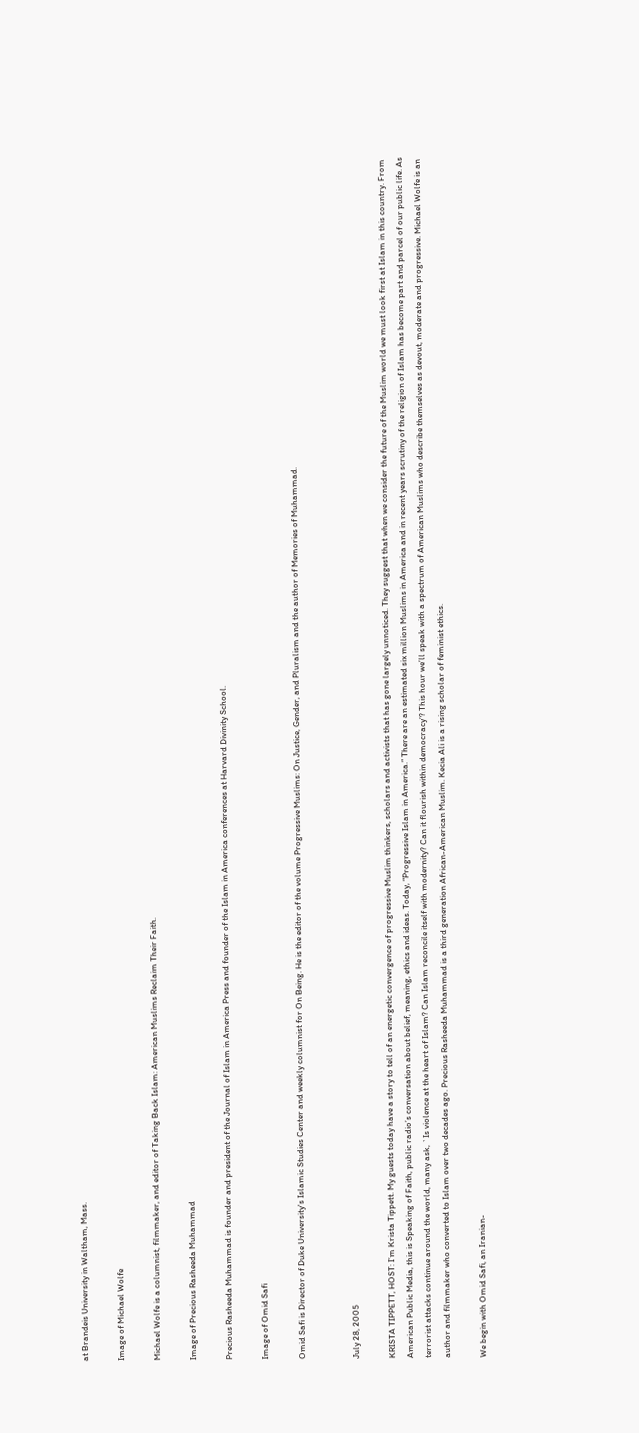at Brandeis University in Waltham, Mass.

Image of Michael Wolfe

Michael Wolfe is a columnist, filmmaker, and editor of Taking Back Islam: American Muslims Reclaim Their Faith.

Image of Precious Rasheeda Muhammad

Precious Rasheeda Muhammad is founder and president of the Journal of Islam in America Press and founder of the Islam in America conferences at Harvard Divinity School.

Image of Omid Safi

Omid Safi is Director of Duke University's Islamic Studies Center and weekly columnist for On Being. He is the editor of the volume Progressive Muslims: On Justice, Gender, and Pluralism and the author of Memories of Muhammad.


July 28, 2005

KRISTA TIPPETT, HOST: I’m Krista Tippett. My guests today have a story to tell of an energetic convergence of progressive Muslim thinkers, scholars and activists that has gone largely unnoticed. They suggest that when we consider the future of the Muslim world we must look first at Islam in this country. From American Public Media, this is Speaking of Faith, public radio’s conversation about belief, meaning, ethics and ideas. Today, “Progressive Islam in America.” There are an estimated six million Muslims in America and in recent years scrutiny of the religion of Islam has become part and parcel of our public life. As terrorist attacks continue around the world, many ask, `Is violence at the heart of Islam? Can Islam reconcile itself with modernity? Can it flourish within democracy’? This hour we’ll speak with a spectrum of American Muslims who describe themselves as devout, moderate and progressive. Michael Wolfe is an author and filmmaker who converted to Islam over two decades ago. Precious Rasheeda Muhammad is a third generation African-American Muslim. Kecia Ali is a rising scholar of feminist ethics.

We begin with Omid Safi, an Iranian-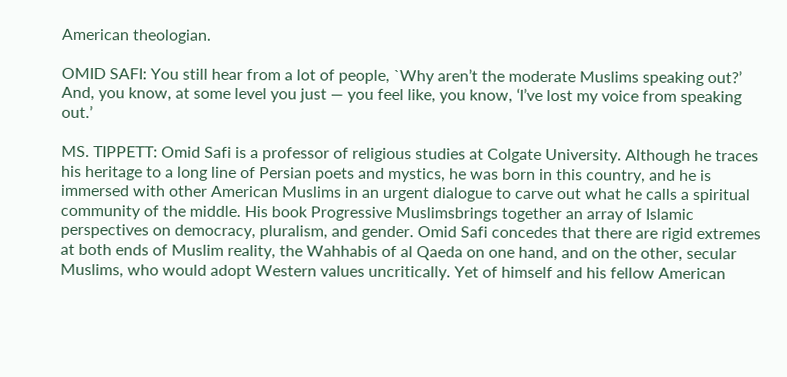American theologian.

OMID SAFI: You still hear from a lot of people, `Why aren’t the moderate Muslims speaking out?’ And, you know, at some level you just — you feel like, you know, ‘I’ve lost my voice from speaking out.’

MS. TIPPETT: Omid Safi is a professor of religious studies at Colgate University. Although he traces his heritage to a long line of Persian poets and mystics, he was born in this country, and he is immersed with other American Muslims in an urgent dialogue to carve out what he calls a spiritual community of the middle. His book Progressive Muslimsbrings together an array of Islamic perspectives on democracy, pluralism, and gender. Omid Safi concedes that there are rigid extremes at both ends of Muslim reality, the Wahhabis of al Qaeda on one hand, and on the other, secular Muslims, who would adopt Western values uncritically. Yet of himself and his fellow American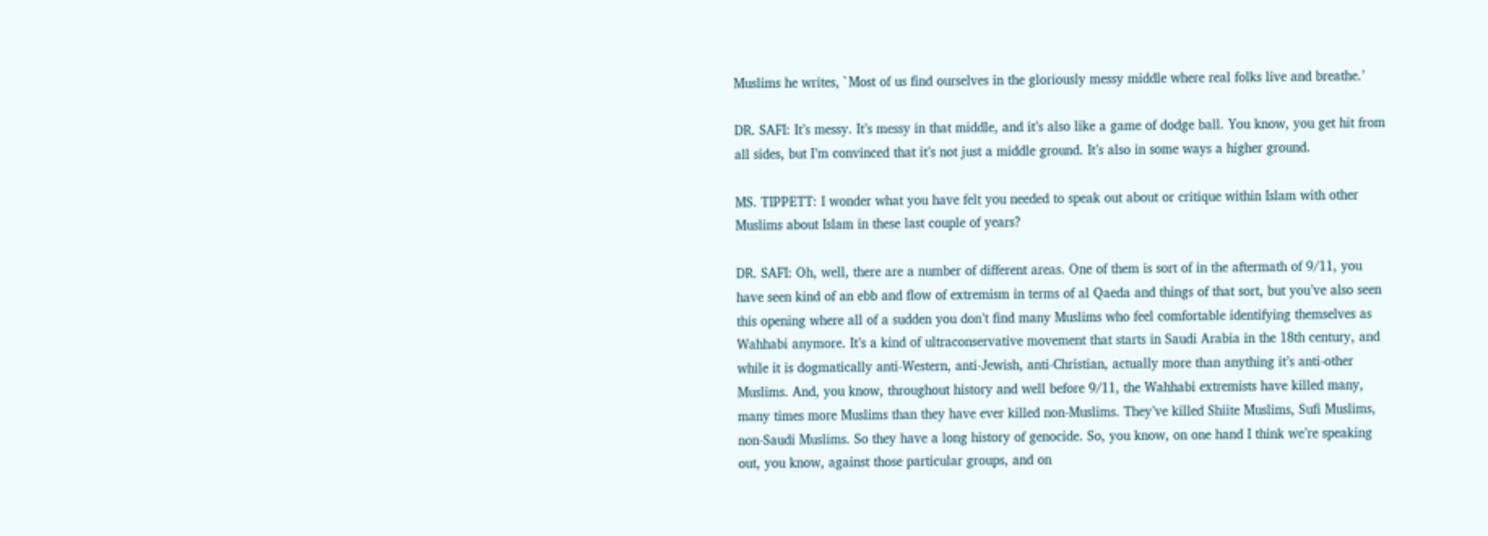Muslims he writes, `Most of us find ourselves in the gloriously messy middle where real folks live and breathe.’

DR. SAFI: It’s messy. It’s messy in that middle, and it’s also like a game of dodge ball. You know, you get hit from all sides, but I’m convinced that it’s not just a middle ground. It’s also in some ways a higher ground.

MS. TIPPETT: I wonder what you have felt you needed to speak out about or critique within Islam with other Muslims about Islam in these last couple of years?

DR. SAFI: Oh, well, there are a number of different areas. One of them is sort of in the aftermath of 9/11, you have seen kind of an ebb and flow of extremism in terms of al Qaeda and things of that sort, but you’ve also seen this opening where all of a sudden you don’t find many Muslims who feel comfortable identifying themselves as Wahhabi anymore. It’s a kind of ultraconservative movement that starts in Saudi Arabia in the 18th century, and while it is dogmatically anti-Western, anti-Jewish, anti-Christian, actually more than anything it’s anti-other Muslims. And, you know, throughout history and well before 9/11, the Wahhabi extremists have killed many, many times more Muslims than they have ever killed non-Muslims. They’ve killed Shiite Muslims, Sufi Muslims, non-Saudi Muslims. So they have a long history of genocide. So, you know, on one hand I think we’re speaking out, you know, against those particular groups, and on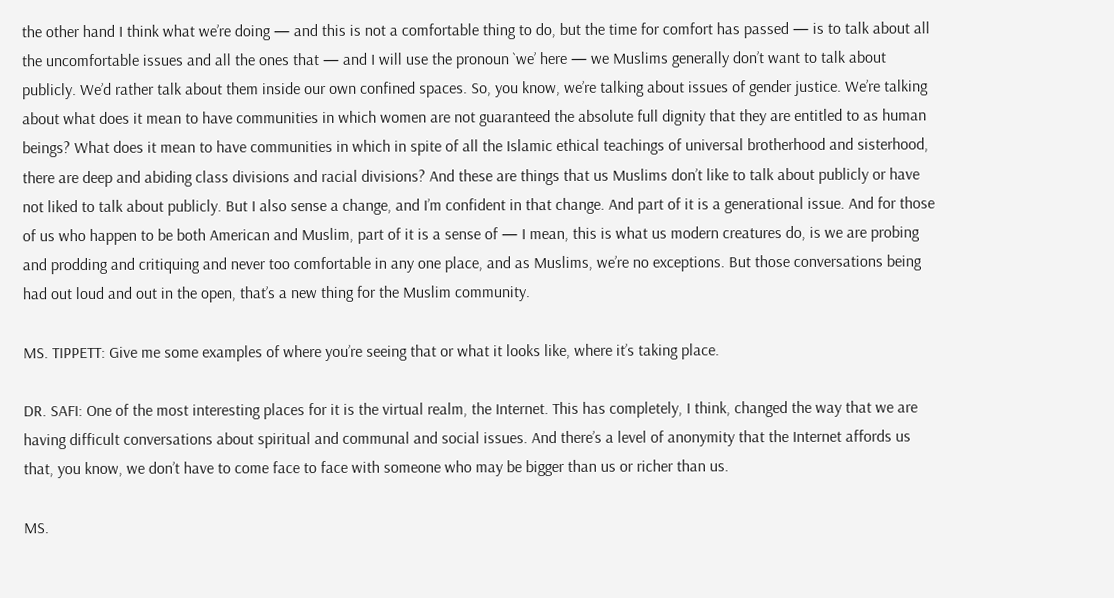the other hand I think what we’re doing — and this is not a comfortable thing to do, but the time for comfort has passed — is to talk about all the uncomfortable issues and all the ones that — and I will use the pronoun `we’ here — we Muslims generally don’t want to talk about publicly. We’d rather talk about them inside our own confined spaces. So, you know, we’re talking about issues of gender justice. We’re talking about what does it mean to have communities in which women are not guaranteed the absolute full dignity that they are entitled to as human beings? What does it mean to have communities in which in spite of all the Islamic ethical teachings of universal brotherhood and sisterhood, there are deep and abiding class divisions and racial divisions? And these are things that us Muslims don’t like to talk about publicly or have not liked to talk about publicly. But I also sense a change, and I’m confident in that change. And part of it is a generational issue. And for those of us who happen to be both American and Muslim, part of it is a sense of — I mean, this is what us modern creatures do, is we are probing and prodding and critiquing and never too comfortable in any one place, and as Muslims, we’re no exceptions. But those conversations being had out loud and out in the open, that’s a new thing for the Muslim community.

MS. TIPPETT: Give me some examples of where you’re seeing that or what it looks like, where it’s taking place.

DR. SAFI: One of the most interesting places for it is the virtual realm, the Internet. This has completely, I think, changed the way that we are having difficult conversations about spiritual and communal and social issues. And there’s a level of anonymity that the Internet affords us that, you know, we don’t have to come face to face with someone who may be bigger than us or richer than us.

MS.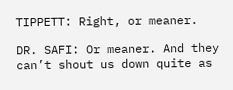TIPPETT: Right, or meaner.

DR. SAFI: Or meaner. And they can’t shout us down quite as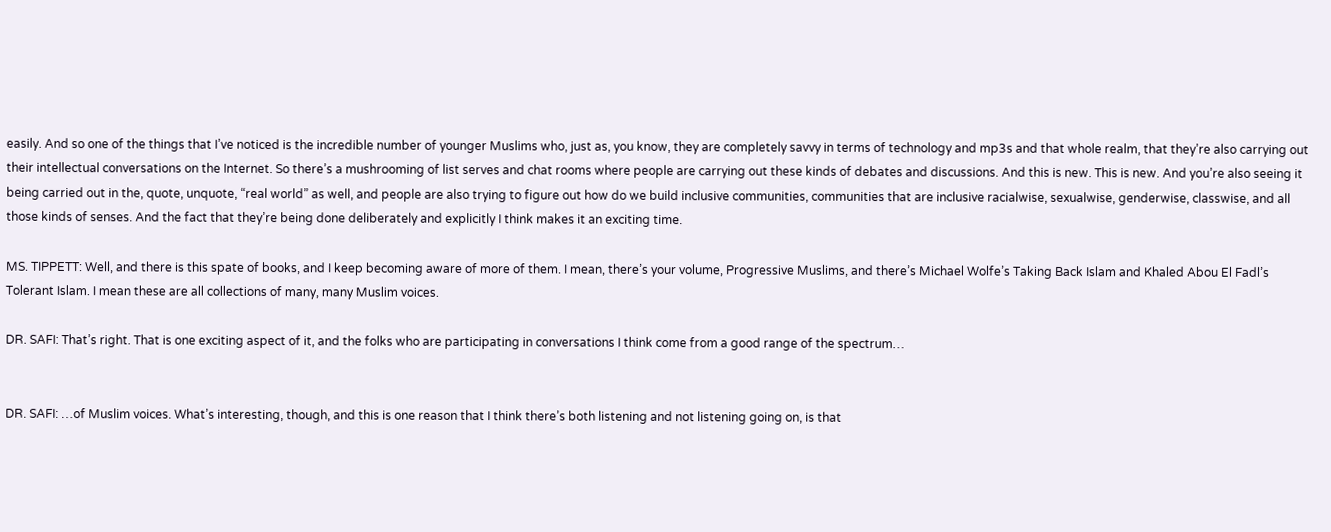easily. And so one of the things that I’ve noticed is the incredible number of younger Muslims who, just as, you know, they are completely savvy in terms of technology and mp3s and that whole realm, that they’re also carrying out their intellectual conversations on the Internet. So there’s a mushrooming of list serves and chat rooms where people are carrying out these kinds of debates and discussions. And this is new. This is new. And you’re also seeing it being carried out in the, quote, unquote, “real world” as well, and people are also trying to figure out how do we build inclusive communities, communities that are inclusive racialwise, sexualwise, genderwise, classwise, and all those kinds of senses. And the fact that they’re being done deliberately and explicitly I think makes it an exciting time.

MS. TIPPETT: Well, and there is this spate of books, and I keep becoming aware of more of them. I mean, there’s your volume, Progressive Muslims, and there’s Michael Wolfe’s Taking Back Islam and Khaled Abou El Fadl’s Tolerant Islam. I mean these are all collections of many, many Muslim voices.

DR. SAFI: That’s right. That is one exciting aspect of it, and the folks who are participating in conversations I think come from a good range of the spectrum…


DR. SAFI: …of Muslim voices. What’s interesting, though, and this is one reason that I think there’s both listening and not listening going on, is that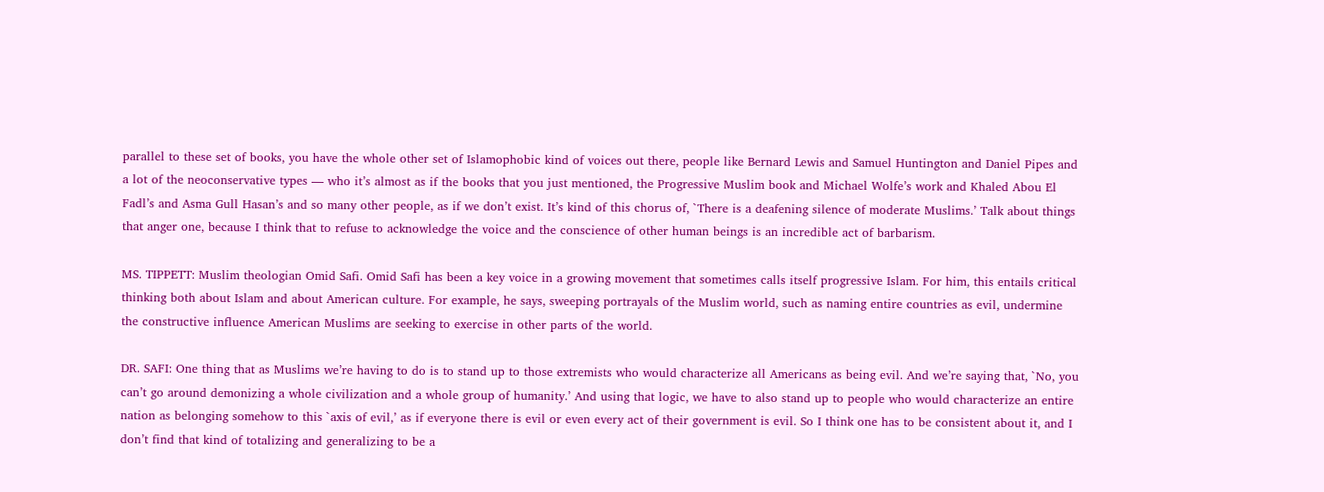parallel to these set of books, you have the whole other set of Islamophobic kind of voices out there, people like Bernard Lewis and Samuel Huntington and Daniel Pipes and a lot of the neoconservative types — who it’s almost as if the books that you just mentioned, the Progressive Muslim book and Michael Wolfe’s work and Khaled Abou El Fadl’s and Asma Gull Hasan’s and so many other people, as if we don’t exist. It’s kind of this chorus of, `There is a deafening silence of moderate Muslims.’ Talk about things that anger one, because I think that to refuse to acknowledge the voice and the conscience of other human beings is an incredible act of barbarism.

MS. TIPPETT: Muslim theologian Omid Safi. Omid Safi has been a key voice in a growing movement that sometimes calls itself progressive Islam. For him, this entails critical thinking both about Islam and about American culture. For example, he says, sweeping portrayals of the Muslim world, such as naming entire countries as evil, undermine the constructive influence American Muslims are seeking to exercise in other parts of the world.

DR. SAFI: One thing that as Muslims we’re having to do is to stand up to those extremists who would characterize all Americans as being evil. And we’re saying that, `No, you can’t go around demonizing a whole civilization and a whole group of humanity.’ And using that logic, we have to also stand up to people who would characterize an entire nation as belonging somehow to this `axis of evil,’ as if everyone there is evil or even every act of their government is evil. So I think one has to be consistent about it, and I don’t find that kind of totalizing and generalizing to be a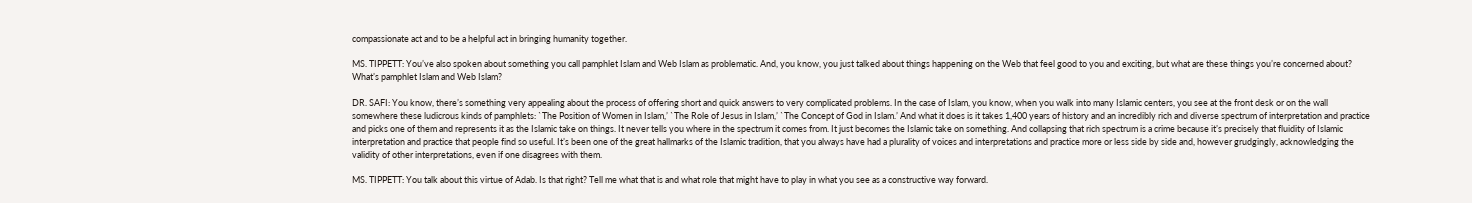compassionate act and to be a helpful act in bringing humanity together.

MS. TIPPETT: You’ve also spoken about something you call pamphlet Islam and Web Islam as problematic. And, you know, you just talked about things happening on the Web that feel good to you and exciting, but what are these things you’re concerned about? What’s pamphlet Islam and Web Islam?

DR. SAFI: You know, there’s something very appealing about the process of offering short and quick answers to very complicated problems. In the case of Islam, you know, when you walk into many Islamic centers, you see at the front desk or on the wall somewhere these ludicrous kinds of pamphlets: `The Position of Women in Islam,’ `The Role of Jesus in Islam,’ `The Concept of God in Islam.’ And what it does is it takes 1,400 years of history and an incredibly rich and diverse spectrum of interpretation and practice and picks one of them and represents it as the Islamic take on things. It never tells you where in the spectrum it comes from. It just becomes the Islamic take on something. And collapsing that rich spectrum is a crime because it’s precisely that fluidity of Islamic interpretation and practice that people find so useful. It’s been one of the great hallmarks of the Islamic tradition, that you always have had a plurality of voices and interpretations and practice more or less side by side and, however grudgingly, acknowledging the validity of other interpretations, even if one disagrees with them.

MS. TIPPETT: You talk about this virtue of Adab. Is that right? Tell me what that is and what role that might have to play in what you see as a constructive way forward.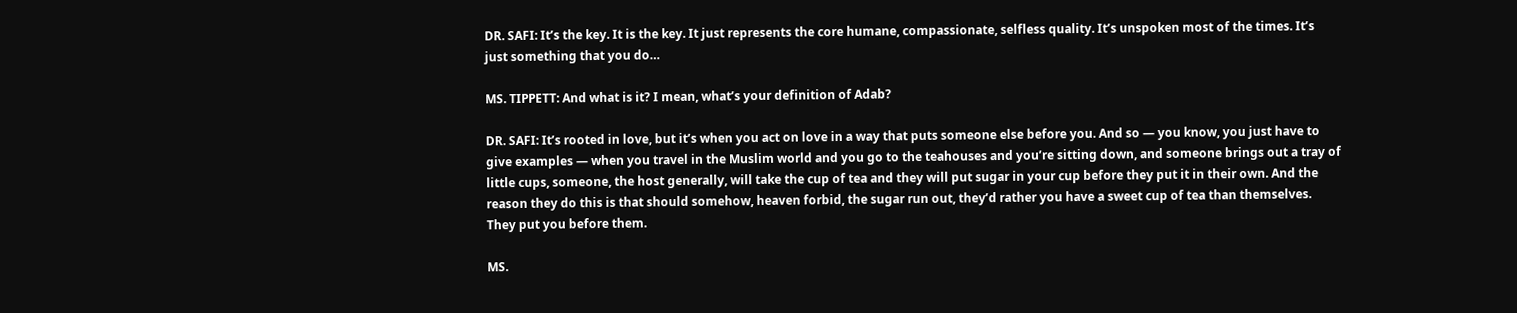DR. SAFI: It’s the key. It is the key. It just represents the core humane, compassionate, selfless quality. It’s unspoken most of the times. It’s just something that you do…

MS. TIPPETT: And what is it? I mean, what’s your definition of Adab?

DR. SAFI: It’s rooted in love, but it’s when you act on love in a way that puts someone else before you. And so — you know, you just have to give examples — when you travel in the Muslim world and you go to the teahouses and you’re sitting down, and someone brings out a tray of little cups, someone, the host generally, will take the cup of tea and they will put sugar in your cup before they put it in their own. And the reason they do this is that should somehow, heaven forbid, the sugar run out, they’d rather you have a sweet cup of tea than themselves. They put you before them.

MS.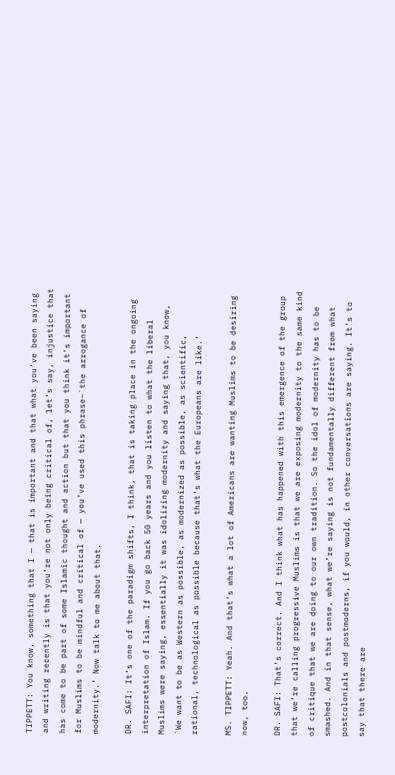TIPPETT: You know, something that I — that is important and that what you’ve been saying and writing recently is that you’re not only being critical of, let’s say, injustice that has come to be part of some Islamic thought and action but that you think it’s important for Muslims to be mindful and critical of — you’ve used this phrase–`the arrogance of modernity.’ Now talk to me about that.

DR. SAFI: It’s one of the paradigm shifts, I think, that is taking place in the ongoing interpretation of Islam. If you go back 50 years and you listen to what the liberal Muslims were saying, essentially it was idolizing modernity and saying that, you know, `We want to be as Western as possible, as modernized as possible, as scientific, rational, technological as possible because that’s what the Europeans are like.’

MS. TIPPETT: Yeah. And that’s what a lot of Americans are wanting Muslims to be desiring now, too.

DR. SAFI: That’s correct. And I think what has happened with this emergence of the group that we’re calling progressive Muslims is that we are exposing modernity to the same kind of critique that we are doing to our own tradition. So the idol of modernity has to be smashed. And in that sense, what we’re saying is not fundamentally different from what postcolonials and postmoderns, if you would, in other conversations are saying. It’s to say that there are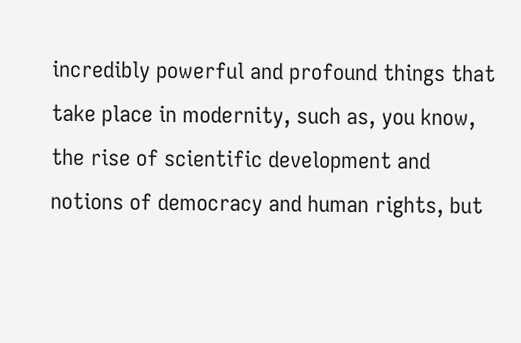incredibly powerful and profound things that take place in modernity, such as, you know, the rise of scientific development and notions of democracy and human rights, but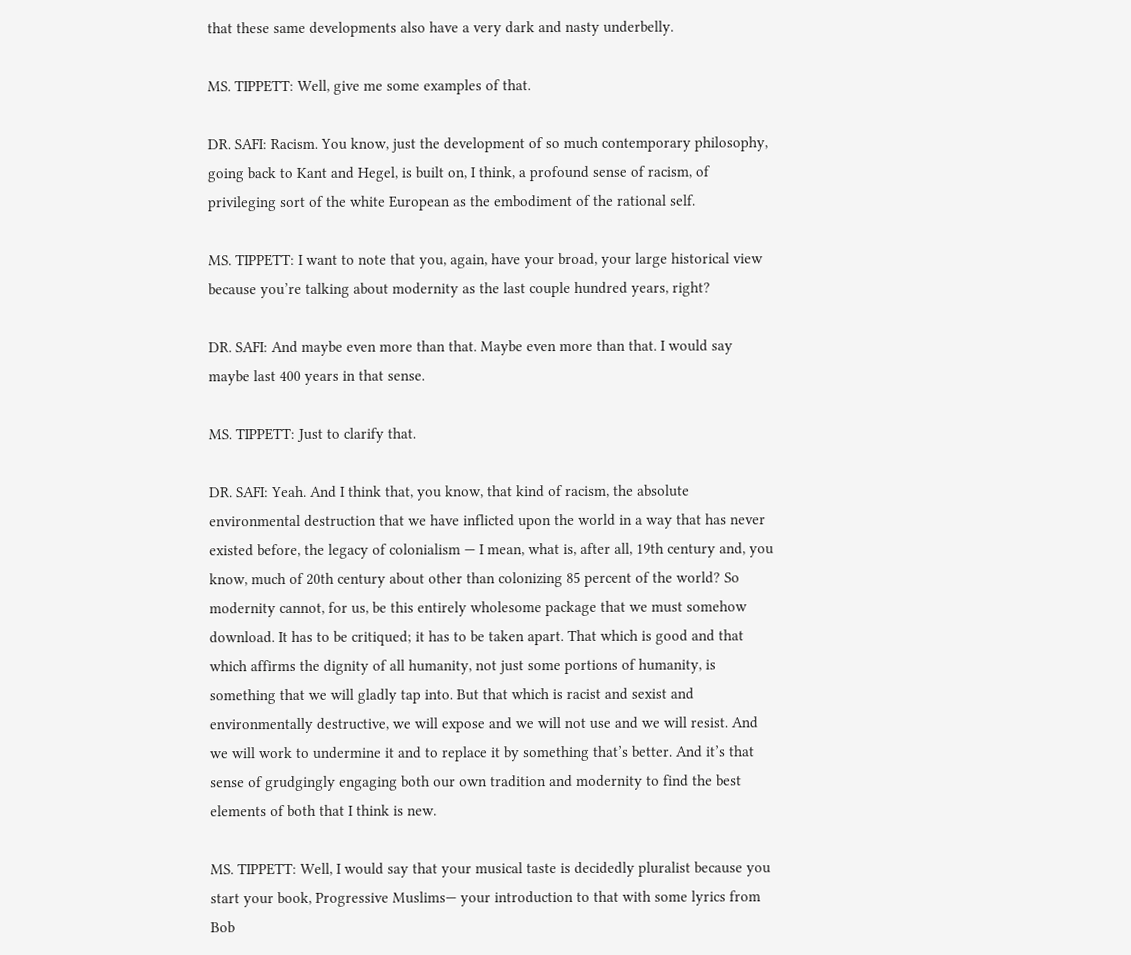that these same developments also have a very dark and nasty underbelly.

MS. TIPPETT: Well, give me some examples of that.

DR. SAFI: Racism. You know, just the development of so much contemporary philosophy, going back to Kant and Hegel, is built on, I think, a profound sense of racism, of privileging sort of the white European as the embodiment of the rational self.

MS. TIPPETT: I want to note that you, again, have your broad, your large historical view because you’re talking about modernity as the last couple hundred years, right?

DR. SAFI: And maybe even more than that. Maybe even more than that. I would say maybe last 400 years in that sense.

MS. TIPPETT: Just to clarify that.

DR. SAFI: Yeah. And I think that, you know, that kind of racism, the absolute environmental destruction that we have inflicted upon the world in a way that has never existed before, the legacy of colonialism — I mean, what is, after all, 19th century and, you know, much of 20th century about other than colonizing 85 percent of the world? So modernity cannot, for us, be this entirely wholesome package that we must somehow download. It has to be critiqued; it has to be taken apart. That which is good and that which affirms the dignity of all humanity, not just some portions of humanity, is something that we will gladly tap into. But that which is racist and sexist and environmentally destructive, we will expose and we will not use and we will resist. And we will work to undermine it and to replace it by something that’s better. And it’s that sense of grudgingly engaging both our own tradition and modernity to find the best elements of both that I think is new.

MS. TIPPETT: Well, I would say that your musical taste is decidedly pluralist because you start your book, Progressive Muslims— your introduction to that with some lyrics from Bob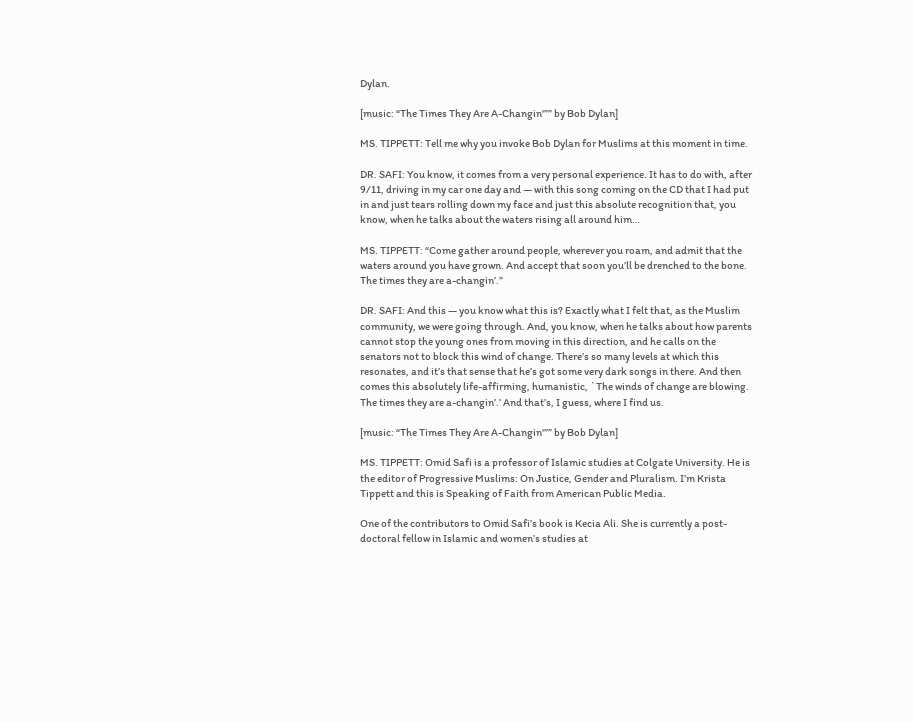Dylan.

[music: “The Times They Are A-Changin'”” by Bob Dylan]

MS. TIPPETT: Tell me why you invoke Bob Dylan for Muslims at this moment in time.

DR. SAFI: You know, it comes from a very personal experience. It has to do with, after 9/11, driving in my car one day and — with this song coming on the CD that I had put in and just tears rolling down my face and just this absolute recognition that, you know, when he talks about the waters rising all around him…

MS. TIPPETT: “Come gather around people, wherever you roam, and admit that the waters around you have grown. And accept that soon you’ll be drenched to the bone. The times they are a-changin’.”

DR. SAFI: And this — you know what this is? Exactly what I felt that, as the Muslim community, we were going through. And, you know, when he talks about how parents cannot stop the young ones from moving in this direction, and he calls on the senators not to block this wind of change. There’s so many levels at which this resonates, and it’s that sense that he’s got some very dark songs in there. And then comes this absolutely life-affirming, humanistic, `The winds of change are blowing. The times they are a-changin’.’ And that’s, I guess, where I find us.

[music: “The Times They Are A-Changin'”” by Bob Dylan]

MS. TIPPETT: Omid Safi is a professor of Islamic studies at Colgate University. He is the editor of Progressive Muslims: On Justice, Gender and Pluralism. I’m Krista Tippett and this is Speaking of Faith from American Public Media.

One of the contributors to Omid Safi’s book is Kecia Ali. She is currently a post-doctoral fellow in Islamic and women’s studies at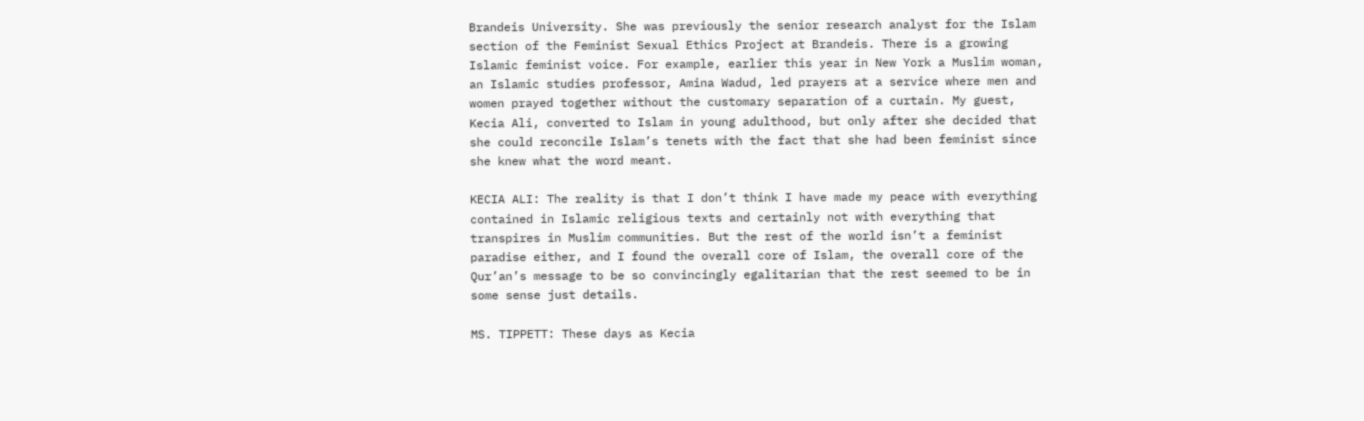Brandeis University. She was previously the senior research analyst for the Islam section of the Feminist Sexual Ethics Project at Brandeis. There is a growing Islamic feminist voice. For example, earlier this year in New York a Muslim woman, an Islamic studies professor, Amina Wadud, led prayers at a service where men and women prayed together without the customary separation of a curtain. My guest, Kecia Ali, converted to Islam in young adulthood, but only after she decided that she could reconcile Islam’s tenets with the fact that she had been feminist since she knew what the word meant.

KECIA ALI: The reality is that I don’t think I have made my peace with everything contained in Islamic religious texts and certainly not with everything that transpires in Muslim communities. But the rest of the world isn’t a feminist paradise either, and I found the overall core of Islam, the overall core of the Qur’an’s message to be so convincingly egalitarian that the rest seemed to be in some sense just details.

MS. TIPPETT: These days as Kecia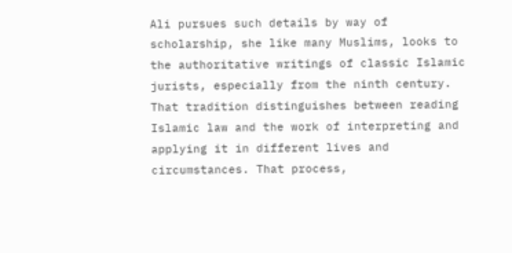Ali pursues such details by way of scholarship, she like many Muslims, looks to the authoritative writings of classic Islamic jurists, especially from the ninth century. That tradition distinguishes between reading Islamic law and the work of interpreting and applying it in different lives and circumstances. That process,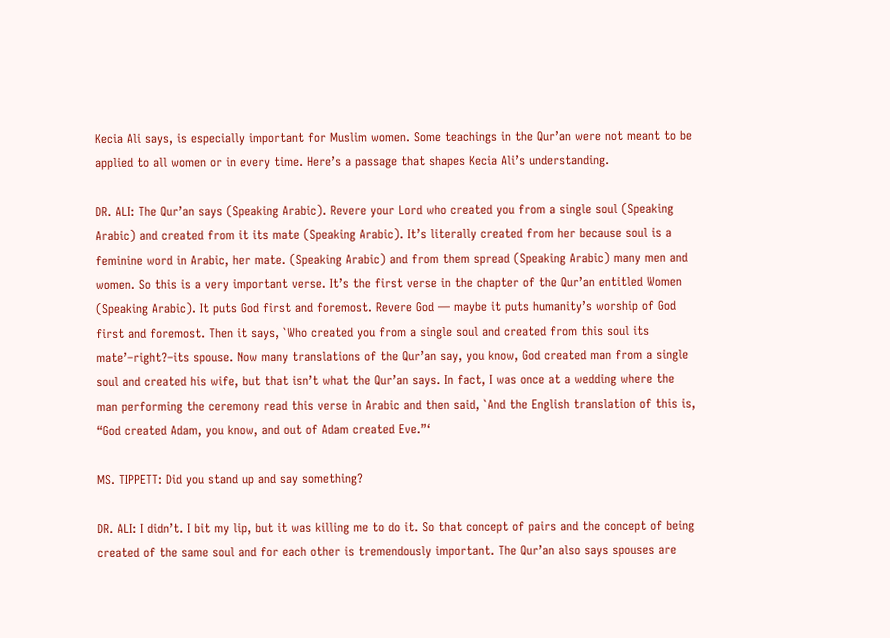Kecia Ali says, is especially important for Muslim women. Some teachings in the Qur’an were not meant to be applied to all women or in every time. Here’s a passage that shapes Kecia Ali’s understanding.

DR. ALI: The Qur’an says (Speaking Arabic). Revere your Lord who created you from a single soul (Speaking Arabic) and created from it its mate (Speaking Arabic). It’s literally created from her because soul is a feminine word in Arabic, her mate. (Speaking Arabic) and from them spread (Speaking Arabic) many men and women. So this is a very important verse. It’s the first verse in the chapter of the Qur’an entitled Women (Speaking Arabic). It puts God first and foremost. Revere God — maybe it puts humanity’s worship of God first and foremost. Then it says, `Who created you from a single soul and created from this soul its mate’–right?–its spouse. Now many translations of the Qur’an say, you know, God created man from a single soul and created his wife, but that isn’t what the Qur’an says. In fact, I was once at a wedding where the man performing the ceremony read this verse in Arabic and then said, `And the English translation of this is, “God created Adam, you know, and out of Adam created Eve.”‘

MS. TIPPETT: Did you stand up and say something?

DR. ALI: I didn’t. I bit my lip, but it was killing me to do it. So that concept of pairs and the concept of being created of the same soul and for each other is tremendously important. The Qur’an also says spouses are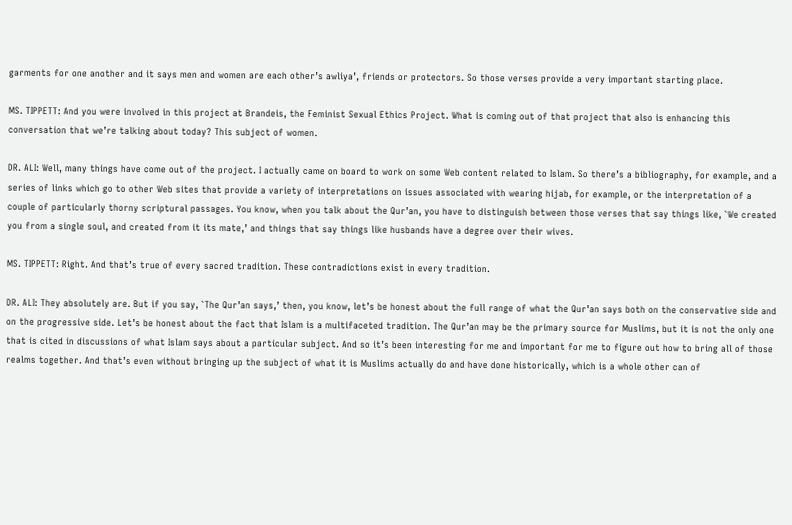garments for one another and it says men and women are each other’s awliya’, friends or protectors. So those verses provide a very important starting place.

MS. TIPPETT: And you were involved in this project at Brandeis, the Feminist Sexual Ethics Project. What is coming out of that project that also is enhancing this conversation that we’re talking about today? This subject of women.

DR. ALI: Well, many things have come out of the project. I actually came on board to work on some Web content related to Islam. So there’s a bibliography, for example, and a series of links which go to other Web sites that provide a variety of interpretations on issues associated with wearing hijab, for example, or the interpretation of a couple of particularly thorny scriptural passages. You know, when you talk about the Qur’an, you have to distinguish between those verses that say things like, `We created you from a single soul, and created from it its mate,’ and things that say things like husbands have a degree over their wives.

MS. TIPPETT: Right. And that’s true of every sacred tradition. These contradictions exist in every tradition.

DR. ALI: They absolutely are. But if you say, `The Qur’an says,’ then, you know, let’s be honest about the full range of what the Qur’an says both on the conservative side and on the progressive side. Let’s be honest about the fact that Islam is a multifaceted tradition. The Qur’an may be the primary source for Muslims, but it is not the only one that is cited in discussions of what Islam says about a particular subject. And so it’s been interesting for me and important for me to figure out how to bring all of those realms together. And that’s even without bringing up the subject of what it is Muslims actually do and have done historically, which is a whole other can of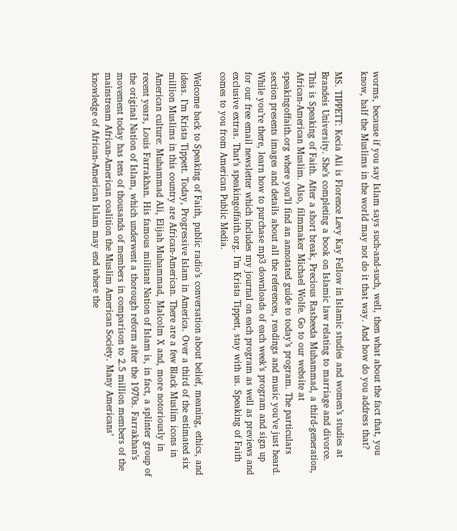worms, because if you say Islam says such-and-such, well, then what about the fact that, you know, half the Muslims in the world may not do it that way. And how do you address that?

MS. TIPPETT: Kecia Ali is Florence Levy Kay Fellow in Islamic studies and women’s studies at Brandeis University. She’s completing a book on Islamic law relating to marriage and divorce. This is Speaking of Faith. After a short break, Precious Rasheeda Muhammad, a third-generation, African-American Muslim. Also, filmmaker Michael Wolfe. Go to our website at speakingoffaith.org where you’ll find an annotated guide to today’s program. The particulars section presents images and details about all the references, readings and music you’ve just heard. While you’re there, learn how to purchase mp3 downloads of each week’s program and sign up for our free email newsletter which includes my journal on each program as well as previews and exclusive extras. That’s speakingoffaith.org. I’m Krista Tippett, stay with us. Speaking of Faith comes to you from American Public Media.

Welcome back to Speaking of Faith, public radio’s conversation about belief, meaning, ethics, and ideas. I’m Krista Tippett. Today, Progressive Islam in America. Over a third of the estimated six million Muslims in this country are African-American. There are a few Black Muslim icons in American culture: Muhammad Ali, Elijah Muhammad, Malcolm X and, more notoriously in recent years, Louis Farrakhan. His famous militant Nation of Islam is, in fact, a splinter group of the original Nation of Islam, which underwent a thorough reform after the 1970s. Farrakhan’s movement today has tens of thousands of members in comparison to 2.5 million members of the mainstream African-American coalition the Muslim American Society. Many Americans’ knowledge of African-American Islam may end where the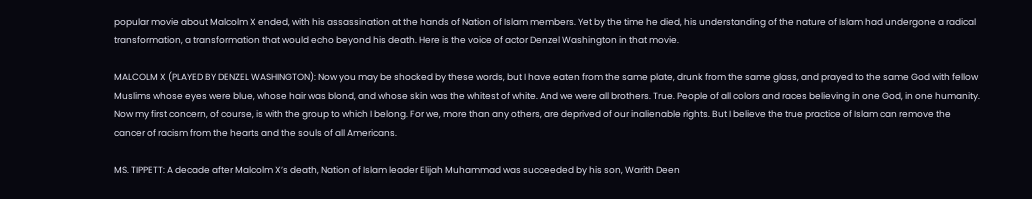popular movie about Malcolm X ended, with his assassination at the hands of Nation of Islam members. Yet by the time he died, his understanding of the nature of Islam had undergone a radical transformation, a transformation that would echo beyond his death. Here is the voice of actor Denzel Washington in that movie.

MALCOLM X (PLAYED BY DENZEL WASHINGTON): Now you may be shocked by these words, but I have eaten from the same plate, drunk from the same glass, and prayed to the same God with fellow Muslims whose eyes were blue, whose hair was blond, and whose skin was the whitest of white. And we were all brothers. True. People of all colors and races believing in one God, in one humanity. Now my first concern, of course, is with the group to which I belong. For we, more than any others, are deprived of our inalienable rights. But I believe the true practice of Islam can remove the cancer of racism from the hearts and the souls of all Americans.

MS. TIPPETT: A decade after Malcolm X’s death, Nation of Islam leader Elijah Muhammad was succeeded by his son, Warith Deen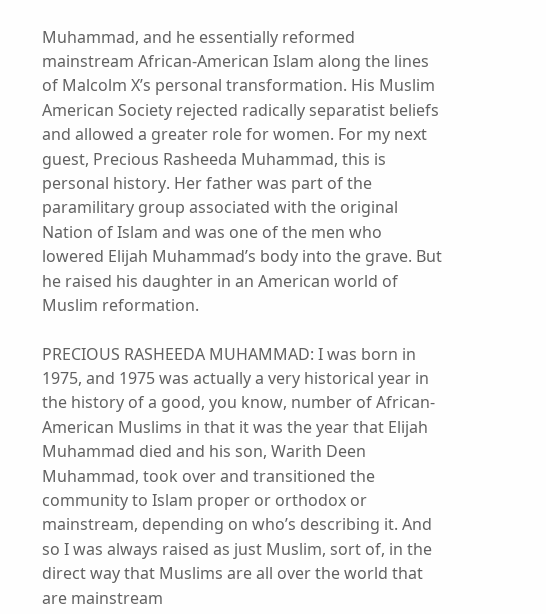Muhammad, and he essentially reformed mainstream African-American Islam along the lines of Malcolm X’s personal transformation. His Muslim American Society rejected radically separatist beliefs and allowed a greater role for women. For my next guest, Precious Rasheeda Muhammad, this is personal history. Her father was part of the paramilitary group associated with the original Nation of Islam and was one of the men who lowered Elijah Muhammad’s body into the grave. But he raised his daughter in an American world of Muslim reformation.

PRECIOUS RASHEEDA MUHAMMAD: I was born in 1975, and 1975 was actually a very historical year in the history of a good, you know, number of African-American Muslims in that it was the year that Elijah Muhammad died and his son, Warith Deen Muhammad, took over and transitioned the community to Islam proper or orthodox or mainstream, depending on who’s describing it. And so I was always raised as just Muslim, sort of, in the direct way that Muslims are all over the world that are mainstream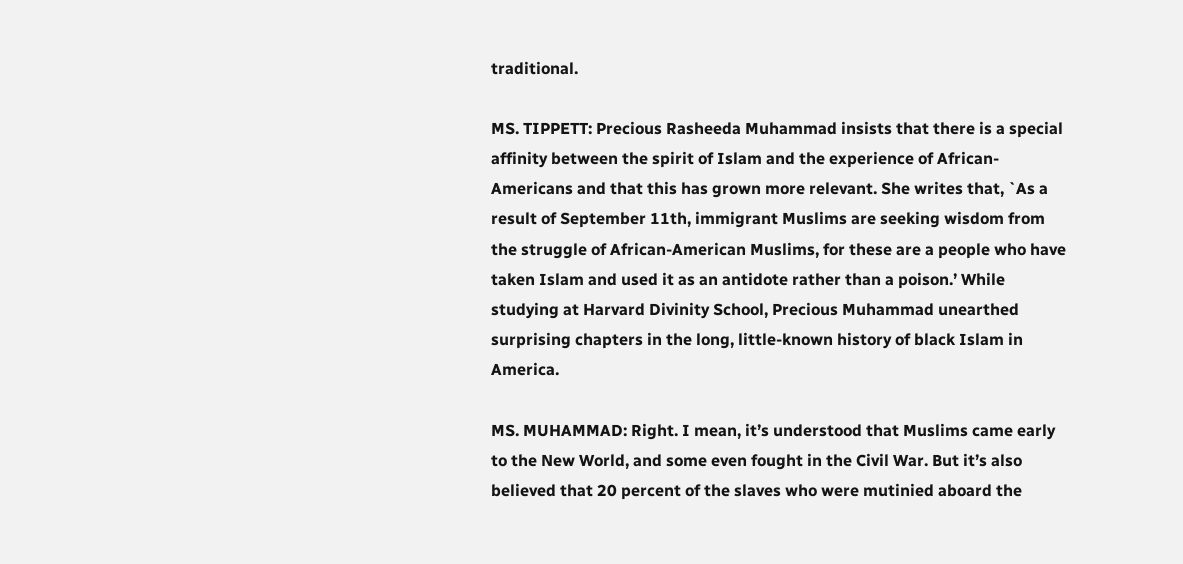traditional.

MS. TIPPETT: Precious Rasheeda Muhammad insists that there is a special affinity between the spirit of Islam and the experience of African-Americans and that this has grown more relevant. She writes that, `As a result of September 11th, immigrant Muslims are seeking wisdom from the struggle of African-American Muslims, for these are a people who have taken Islam and used it as an antidote rather than a poison.’ While studying at Harvard Divinity School, Precious Muhammad unearthed surprising chapters in the long, little-known history of black Islam in America.

MS. MUHAMMAD: Right. I mean, it’s understood that Muslims came early to the New World, and some even fought in the Civil War. But it’s also believed that 20 percent of the slaves who were mutinied aboard the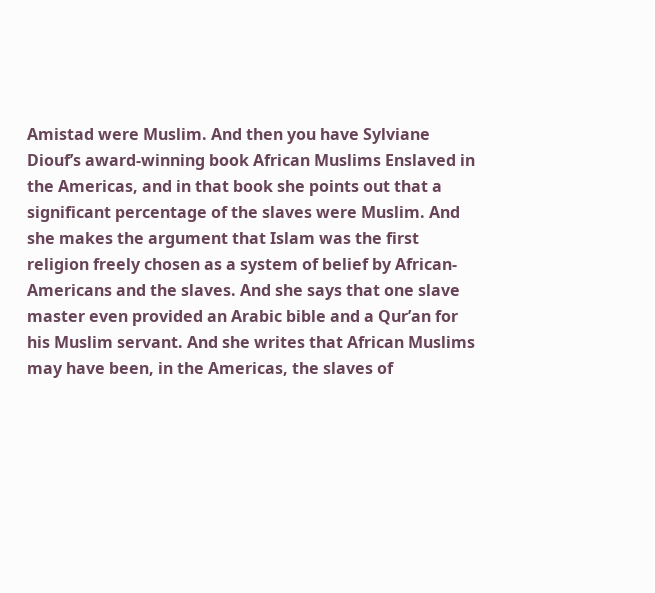Amistad were Muslim. And then you have Sylviane Diouf’s award-winning book African Muslims Enslaved in the Americas, and in that book she points out that a significant percentage of the slaves were Muslim. And she makes the argument that Islam was the first religion freely chosen as a system of belief by African-Americans and the slaves. And she says that one slave master even provided an Arabic bible and a Qur’an for his Muslim servant. And she writes that African Muslims may have been, in the Americas, the slaves of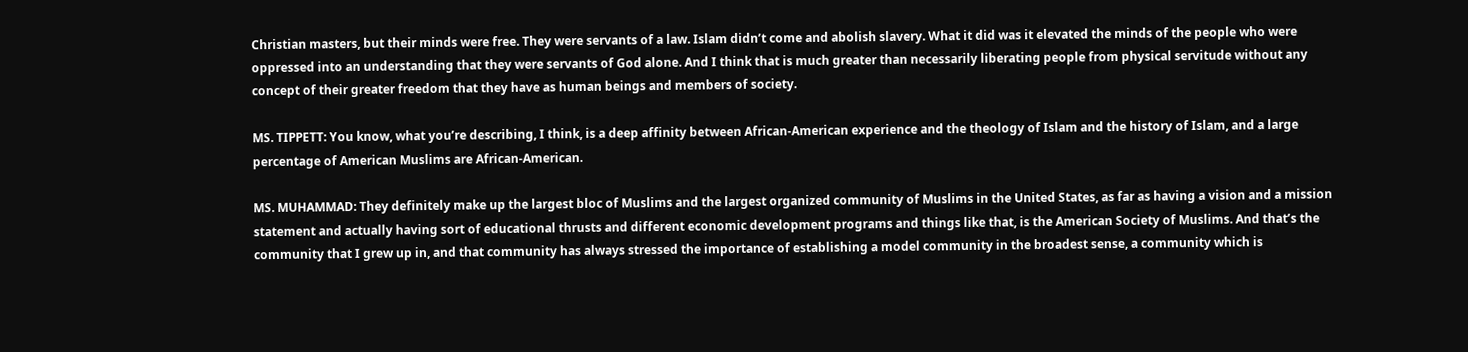Christian masters, but their minds were free. They were servants of a law. Islam didn’t come and abolish slavery. What it did was it elevated the minds of the people who were oppressed into an understanding that they were servants of God alone. And I think that is much greater than necessarily liberating people from physical servitude without any concept of their greater freedom that they have as human beings and members of society.

MS. TIPPETT: You know, what you’re describing, I think, is a deep affinity between African-American experience and the theology of Islam and the history of Islam, and a large percentage of American Muslims are African-American.

MS. MUHAMMAD: They definitely make up the largest bloc of Muslims and the largest organized community of Muslims in the United States, as far as having a vision and a mission statement and actually having sort of educational thrusts and different economic development programs and things like that, is the American Society of Muslims. And that’s the community that I grew up in, and that community has always stressed the importance of establishing a model community in the broadest sense, a community which is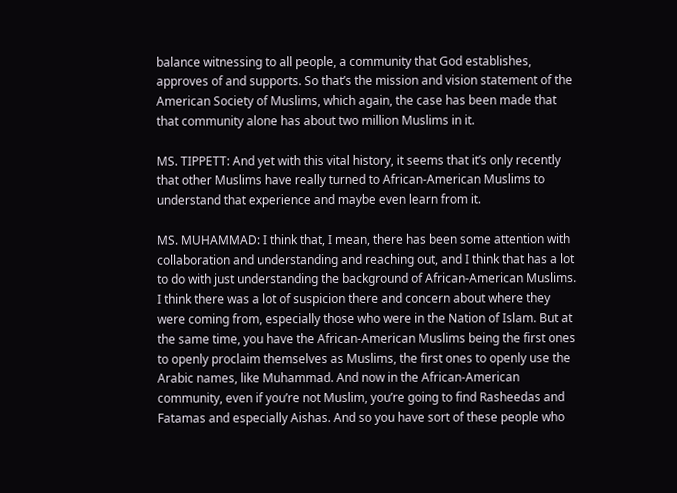balance witnessing to all people, a community that God establishes, approves of and supports. So that’s the mission and vision statement of the American Society of Muslims, which again, the case has been made that that community alone has about two million Muslims in it.

MS. TIPPETT: And yet with this vital history, it seems that it’s only recently that other Muslims have really turned to African-American Muslims to understand that experience and maybe even learn from it.

MS. MUHAMMAD: I think that, I mean, there has been some attention with collaboration and understanding and reaching out, and I think that has a lot to do with just understanding the background of African-American Muslims. I think there was a lot of suspicion there and concern about where they were coming from, especially those who were in the Nation of Islam. But at the same time, you have the African-American Muslims being the first ones to openly proclaim themselves as Muslims, the first ones to openly use the Arabic names, like Muhammad. And now in the African-American community, even if you’re not Muslim, you’re going to find Rasheedas and Fatamas and especially Aishas. And so you have sort of these people who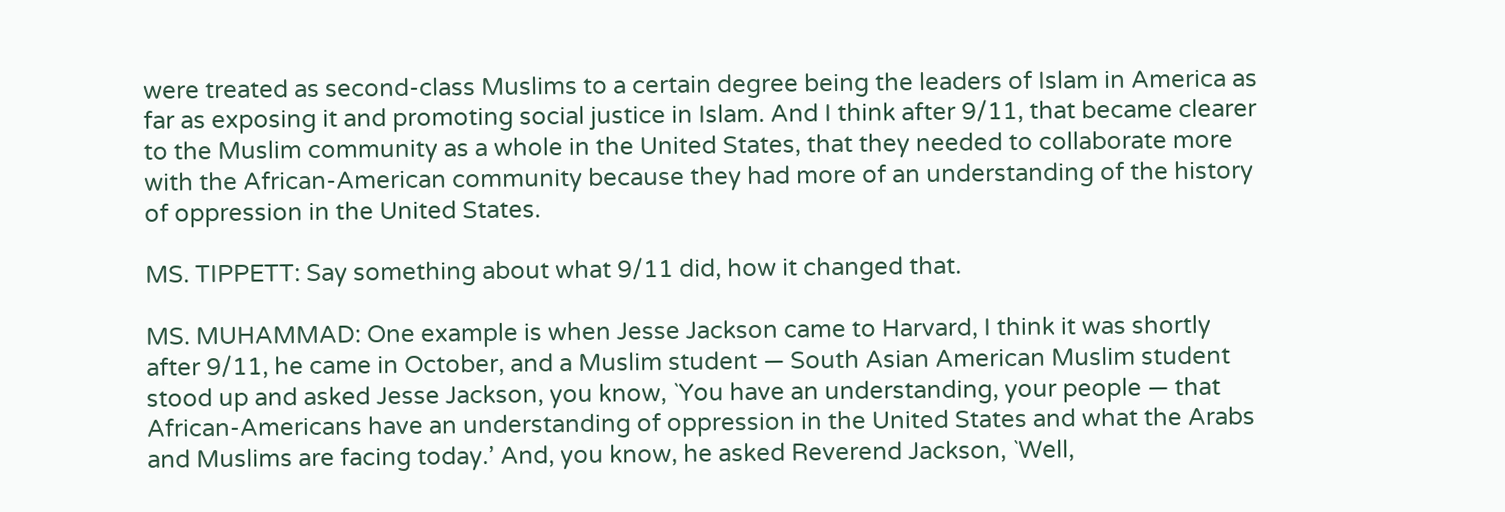were treated as second-class Muslims to a certain degree being the leaders of Islam in America as far as exposing it and promoting social justice in Islam. And I think after 9/11, that became clearer to the Muslim community as a whole in the United States, that they needed to collaborate more with the African-American community because they had more of an understanding of the history of oppression in the United States.

MS. TIPPETT: Say something about what 9/11 did, how it changed that.

MS. MUHAMMAD: One example is when Jesse Jackson came to Harvard, I think it was shortly after 9/11, he came in October, and a Muslim student — South Asian American Muslim student stood up and asked Jesse Jackson, you know, `You have an understanding, your people — that African-Americans have an understanding of oppression in the United States and what the Arabs and Muslims are facing today.’ And, you know, he asked Reverend Jackson, `Well,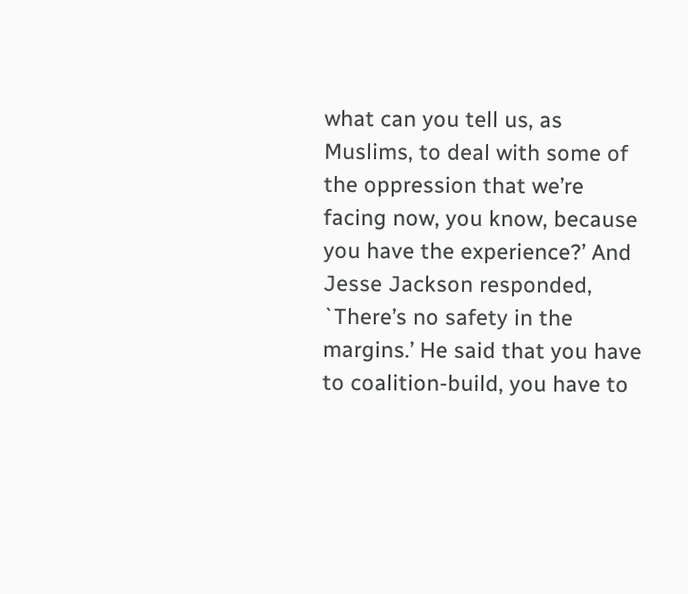what can you tell us, as Muslims, to deal with some of the oppression that we’re facing now, you know, because you have the experience?’ And Jesse Jackson responded, `There’s no safety in the margins.’ He said that you have to coalition-build, you have to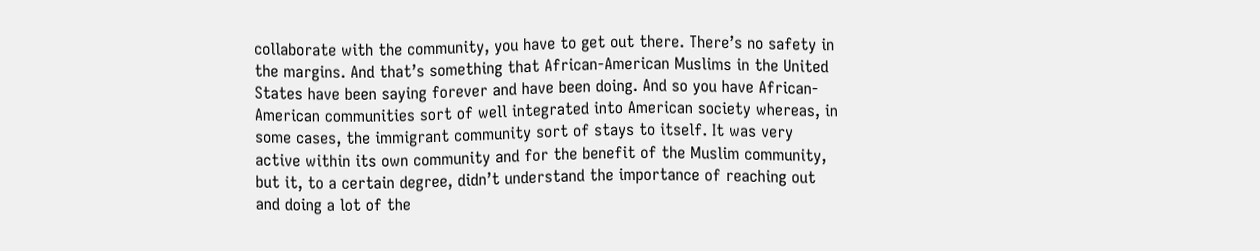collaborate with the community, you have to get out there. There’s no safety in the margins. And that’s something that African-American Muslims in the United States have been saying forever and have been doing. And so you have African-American communities sort of well integrated into American society whereas, in some cases, the immigrant community sort of stays to itself. It was very active within its own community and for the benefit of the Muslim community, but it, to a certain degree, didn’t understand the importance of reaching out and doing a lot of the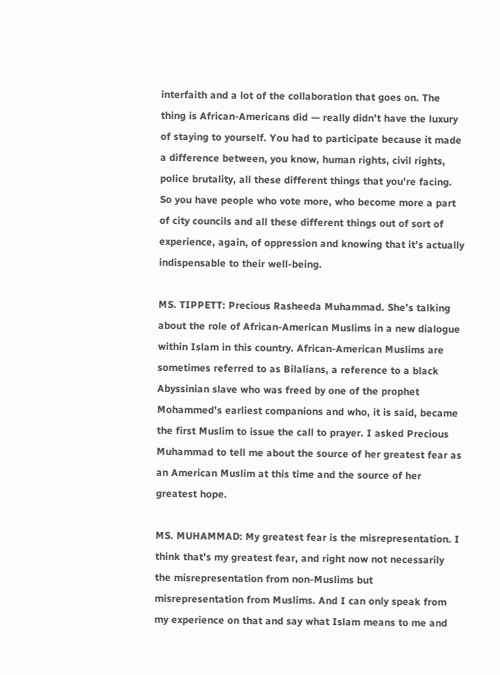interfaith and a lot of the collaboration that goes on. The thing is African-Americans did — really didn’t have the luxury of staying to yourself. You had to participate because it made a difference between, you know, human rights, civil rights, police brutality, all these different things that you’re facing. So you have people who vote more, who become more a part of city councils and all these different things out of sort of experience, again, of oppression and knowing that it’s actually indispensable to their well-being.

MS. TIPPETT: Precious Rasheeda Muhammad. She’s talking about the role of African-American Muslims in a new dialogue within Islam in this country. African-American Muslims are sometimes referred to as Bilalians, a reference to a black Abyssinian slave who was freed by one of the prophet Mohammed’s earliest companions and who, it is said, became the first Muslim to issue the call to prayer. I asked Precious Muhammad to tell me about the source of her greatest fear as an American Muslim at this time and the source of her greatest hope.

MS. MUHAMMAD: My greatest fear is the misrepresentation. I think that’s my greatest fear, and right now not necessarily the misrepresentation from non-Muslims but misrepresentation from Muslims. And I can only speak from my experience on that and say what Islam means to me and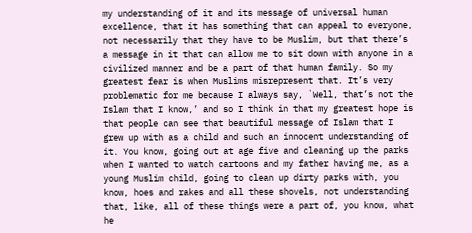my understanding of it and its message of universal human excellence, that it has something that can appeal to everyone, not necessarily that they have to be Muslim, but that there’s a message in it that can allow me to sit down with anyone in a civilized manner and be a part of that human family. So my greatest fear is when Muslims misrepresent that. It’s very problematic for me because I always say, `Well, that’s not the Islam that I know,’ and so I think in that my greatest hope is that people can see that beautiful message of Islam that I grew up with as a child and such an innocent understanding of it. You know, going out at age five and cleaning up the parks when I wanted to watch cartoons and my father having me, as a young Muslim child, going to clean up dirty parks with, you know, hoes and rakes and all these shovels, not understanding that, like, all of these things were a part of, you know, what he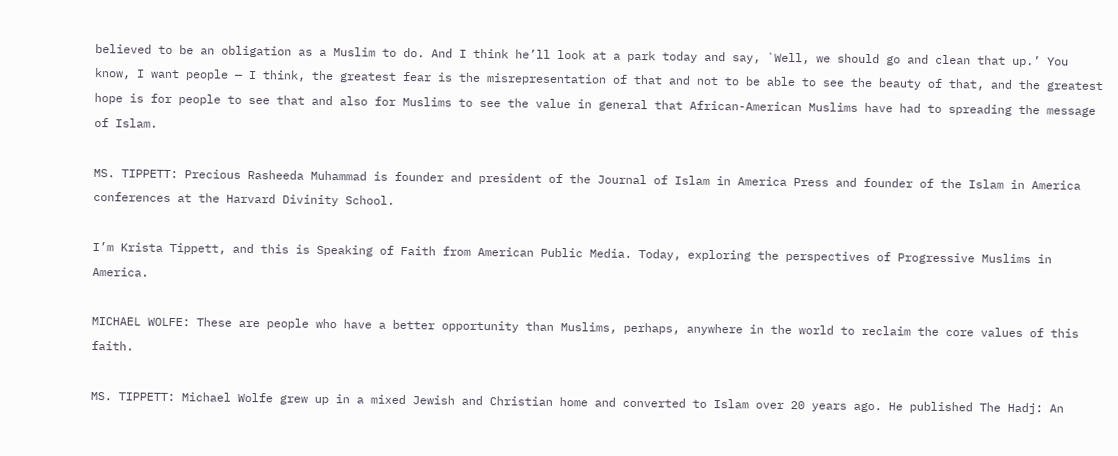believed to be an obligation as a Muslim to do. And I think he’ll look at a park today and say, `Well, we should go and clean that up.’ You know, I want people — I think, the greatest fear is the misrepresentation of that and not to be able to see the beauty of that, and the greatest hope is for people to see that and also for Muslims to see the value in general that African-American Muslims have had to spreading the message of Islam.

MS. TIPPETT: Precious Rasheeda Muhammad is founder and president of the Journal of Islam in America Press and founder of the Islam in America conferences at the Harvard Divinity School.

I’m Krista Tippett, and this is Speaking of Faith from American Public Media. Today, exploring the perspectives of Progressive Muslims in America.

MICHAEL WOLFE: These are people who have a better opportunity than Muslims, perhaps, anywhere in the world to reclaim the core values of this faith.

MS. TIPPETT: Michael Wolfe grew up in a mixed Jewish and Christian home and converted to Islam over 20 years ago. He published The Hadj: An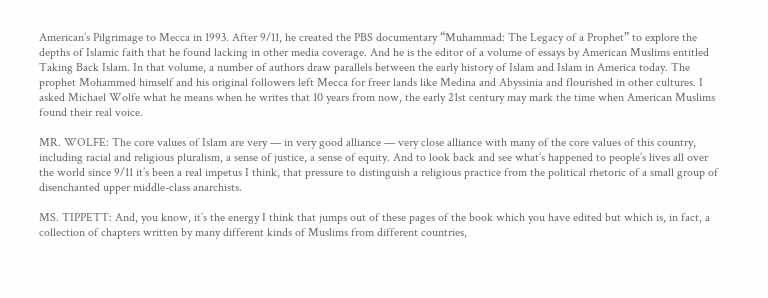American’s Pilgrimage to Mecca in 1993. After 9/11, he created the PBS documentary “Muhammad: The Legacy of a Prophet” to explore the depths of Islamic faith that he found lacking in other media coverage. And he is the editor of a volume of essays by American Muslims entitled Taking Back Islam. In that volume, a number of authors draw parallels between the early history of Islam and Islam in America today. The prophet Mohammed himself and his original followers left Mecca for freer lands like Medina and Abyssinia and flourished in other cultures. I asked Michael Wolfe what he means when he writes that 10 years from now, the early 21st century may mark the time when American Muslims found their real voice.

MR. WOLFE: The core values of Islam are very — in very good alliance — very close alliance with many of the core values of this country, including racial and religious pluralism, a sense of justice, a sense of equity. And to look back and see what’s happened to people’s lives all over the world since 9/11 it’s been a real impetus I think, that pressure to distinguish a religious practice from the political rhetoric of a small group of disenchanted upper middle-class anarchists.

MS. TIPPETT: And, you know, it’s the energy I think that jumps out of these pages of the book which you have edited but which is, in fact, a collection of chapters written by many different kinds of Muslims from different countries,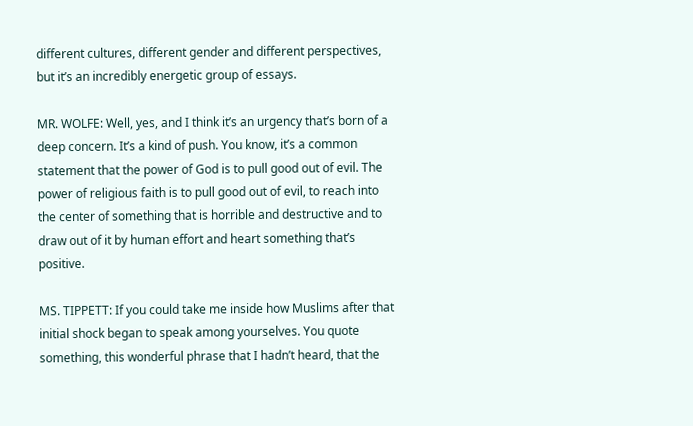different cultures, different gender and different perspectives, but it’s an incredibly energetic group of essays.

MR. WOLFE: Well, yes, and I think it’s an urgency that’s born of a deep concern. It’s a kind of push. You know, it’s a common statement that the power of God is to pull good out of evil. The power of religious faith is to pull good out of evil, to reach into the center of something that is horrible and destructive and to draw out of it by human effort and heart something that’s positive.

MS. TIPPETT: If you could take me inside how Muslims after that initial shock began to speak among yourselves. You quote something, this wonderful phrase that I hadn’t heard, that the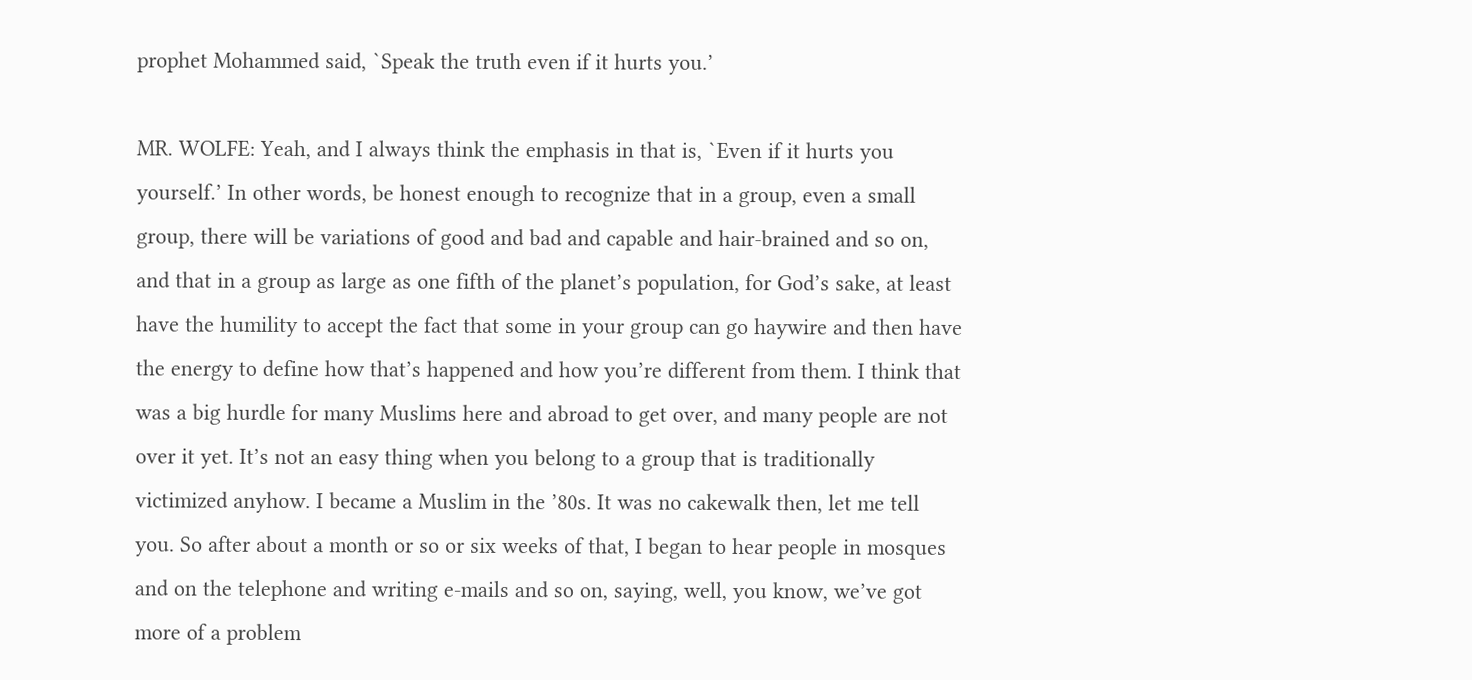prophet Mohammed said, `Speak the truth even if it hurts you.’

MR. WOLFE: Yeah, and I always think the emphasis in that is, `Even if it hurts you yourself.’ In other words, be honest enough to recognize that in a group, even a small group, there will be variations of good and bad and capable and hair-brained and so on, and that in a group as large as one fifth of the planet’s population, for God’s sake, at least have the humility to accept the fact that some in your group can go haywire and then have the energy to define how that’s happened and how you’re different from them. I think that was a big hurdle for many Muslims here and abroad to get over, and many people are not over it yet. It’s not an easy thing when you belong to a group that is traditionally victimized anyhow. I became a Muslim in the ’80s. It was no cakewalk then, let me tell you. So after about a month or so or six weeks of that, I began to hear people in mosques and on the telephone and writing e-mails and so on, saying, well, you know, we’ve got more of a problem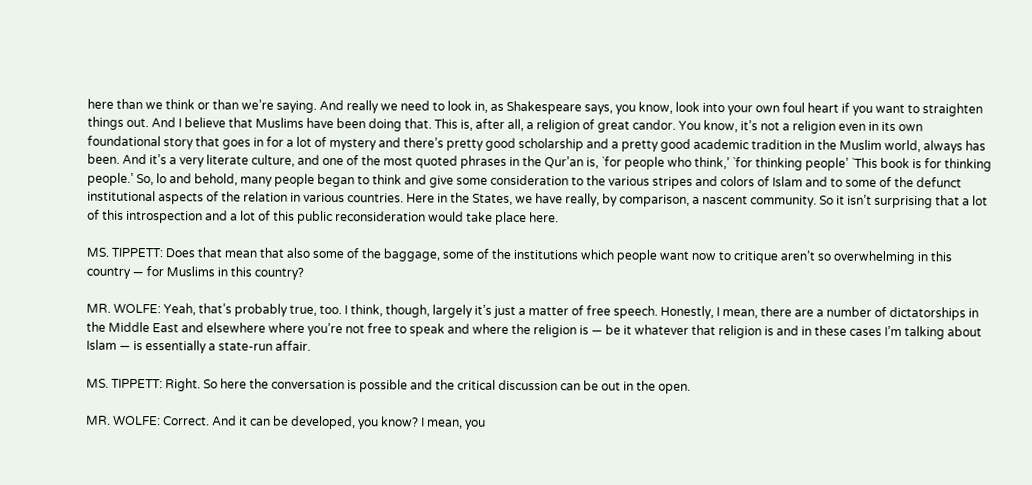here than we think or than we’re saying. And really we need to look in, as Shakespeare says, you know, look into your own foul heart if you want to straighten things out. And I believe that Muslims have been doing that. This is, after all, a religion of great candor. You know, it’s not a religion even in its own foundational story that goes in for a lot of mystery and there’s pretty good scholarship and a pretty good academic tradition in the Muslim world, always has been. And it’s a very literate culture, and one of the most quoted phrases in the Qur’an is, `for people who think,’ `for thinking people’ `This book is for thinking people.’ So, lo and behold, many people began to think and give some consideration to the various stripes and colors of Islam and to some of the defunct institutional aspects of the relation in various countries. Here in the States, we have really, by comparison, a nascent community. So it isn’t surprising that a lot of this introspection and a lot of this public reconsideration would take place here.

MS. TIPPETT: Does that mean that also some of the baggage, some of the institutions which people want now to critique aren’t so overwhelming in this country — for Muslims in this country?

MR. WOLFE: Yeah, that’s probably true, too. I think, though, largely it’s just a matter of free speech. Honestly, I mean, there are a number of dictatorships in the Middle East and elsewhere where you’re not free to speak and where the religion is — be it whatever that religion is and in these cases I’m talking about Islam — is essentially a state-run affair.

MS. TIPPETT: Right. So here the conversation is possible and the critical discussion can be out in the open.

MR. WOLFE: Correct. And it can be developed, you know? I mean, you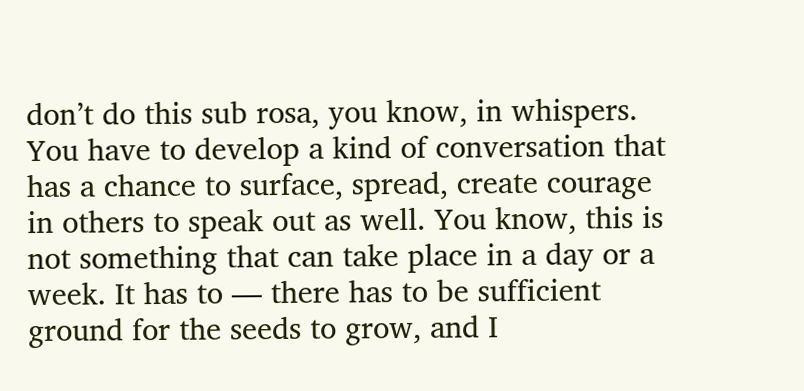don’t do this sub rosa, you know, in whispers. You have to develop a kind of conversation that has a chance to surface, spread, create courage in others to speak out as well. You know, this is not something that can take place in a day or a week. It has to — there has to be sufficient ground for the seeds to grow, and I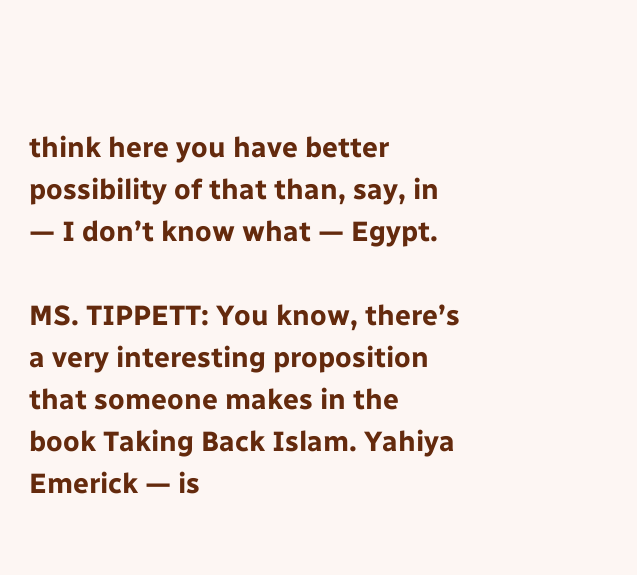think here you have better possibility of that than, say, in — I don’t know what — Egypt.

MS. TIPPETT: You know, there’s a very interesting proposition that someone makes in the book Taking Back Islam. Yahiya Emerick — is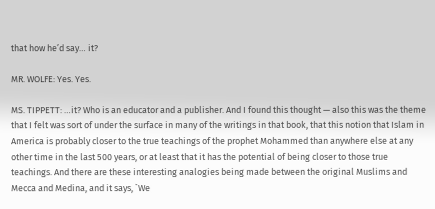that how he’d say… it?

MR. WOLFE: Yes. Yes.

MS. TIPPETT: …it? Who is an educator and a publisher. And I found this thought — also this was the theme that I felt was sort of under the surface in many of the writings in that book, that this notion that Islam in America is probably closer to the true teachings of the prophet Mohammed than anywhere else at any other time in the last 500 years, or at least that it has the potential of being closer to those true teachings. And there are these interesting analogies being made between the original Muslims and Mecca and Medina, and it says, `We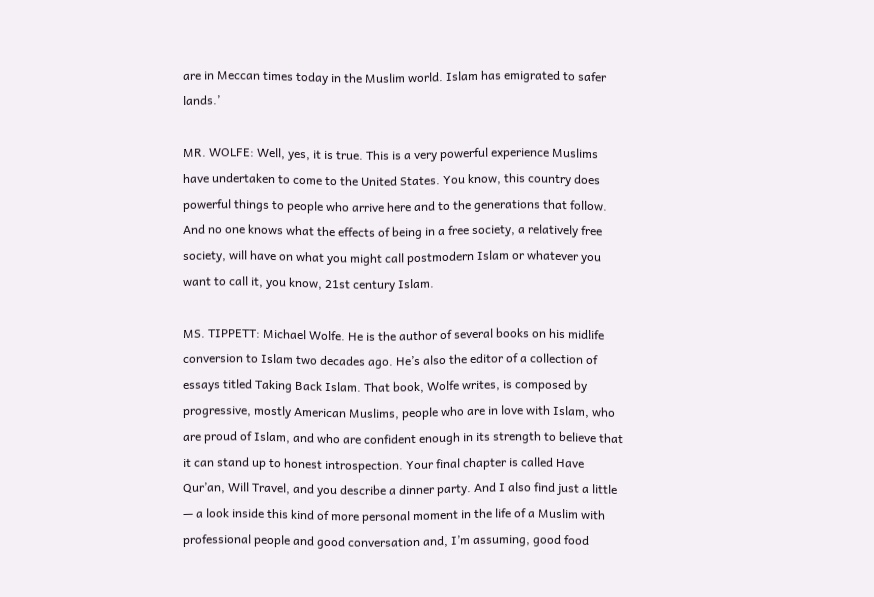are in Meccan times today in the Muslim world. Islam has emigrated to safer lands.’

MR. WOLFE: Well, yes, it is true. This is a very powerful experience Muslims have undertaken to come to the United States. You know, this country does powerful things to people who arrive here and to the generations that follow. And no one knows what the effects of being in a free society, a relatively free society, will have on what you might call postmodern Islam or whatever you want to call it, you know, 21st century Islam.

MS. TIPPETT: Michael Wolfe. He is the author of several books on his midlife conversion to Islam two decades ago. He’s also the editor of a collection of essays titled Taking Back Islam. That book, Wolfe writes, is composed by progressive, mostly American Muslims, people who are in love with Islam, who are proud of Islam, and who are confident enough in its strength to believe that it can stand up to honest introspection. Your final chapter is called Have Qur’an, Will Travel, and you describe a dinner party. And I also find just a little — a look inside this kind of more personal moment in the life of a Muslim with professional people and good conversation and, I’m assuming, good food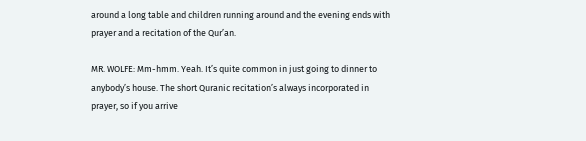around a long table and children running around and the evening ends with prayer and a recitation of the Qur’an.

MR. WOLFE: Mm-hmm. Yeah. It’s quite common in just going to dinner to anybody’s house. The short Quranic recitation’s always incorporated in prayer, so if you arrive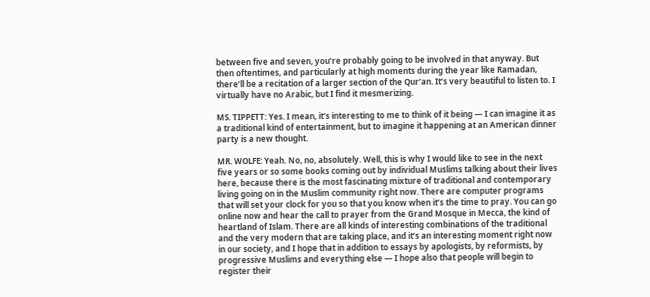between five and seven, you’re probably going to be involved in that anyway. But then oftentimes, and particularly at high moments during the year like Ramadan, there’ll be a recitation of a larger section of the Qur’an. It’s very beautiful to listen to. I virtually have no Arabic, but I find it mesmerizing.

MS. TIPPETT: Yes. I mean, it’s interesting to me to think of it being — I can imagine it as a traditional kind of entertainment, but to imagine it happening at an American dinner party is a new thought.

MR. WOLFE: Yeah. No, no, absolutely. Well, this is why I would like to see in the next five years or so some books coming out by individual Muslims talking about their lives here, because there is the most fascinating mixture of traditional and contemporary living going on in the Muslim community right now. There are computer programs that will set your clock for you so that you know when it’s the time to pray. You can go online now and hear the call to prayer from the Grand Mosque in Mecca, the kind of heartland of Islam. There are all kinds of interesting combinations of the traditional and the very modern that are taking place, and it’s an interesting moment right now in our society, and I hope that in addition to essays by apologists, by reformists, by progressive Muslims and everything else — I hope also that people will begin to register their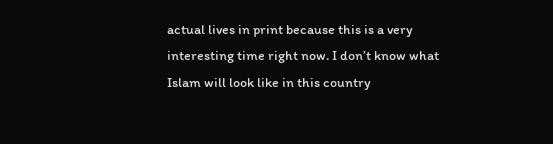actual lives in print because this is a very interesting time right now. I don’t know what Islam will look like in this country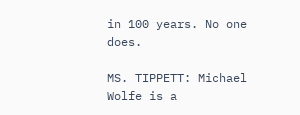in 100 years. No one does.

MS. TIPPETT: Michael Wolfe is a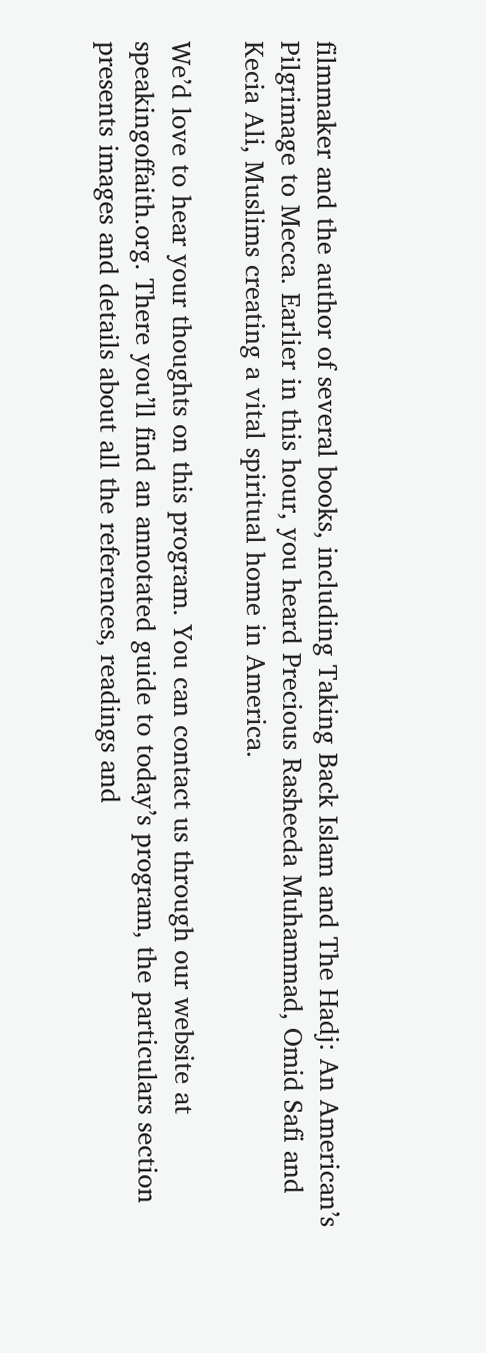filmmaker and the author of several books, including Taking Back Islam and The Hadj: An American’s Pilgrimage to Mecca. Earlier in this hour, you heard Precious Rasheeda Muhammad, Omid Safi and Kecia Ali, Muslims creating a vital spiritual home in America.

We’d love to hear your thoughts on this program. You can contact us through our website at speakingoffaith.org. There you’ll find an annotated guide to today’s program, the particulars section presents images and details about all the references, readings and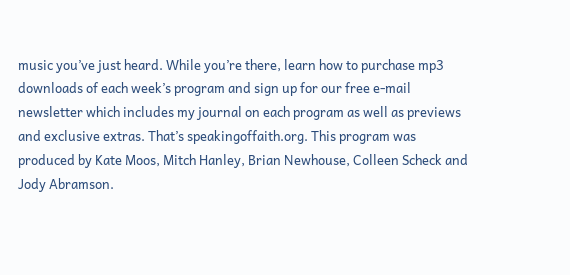music you’ve just heard. While you’re there, learn how to purchase mp3 downloads of each week’s program and sign up for our free e-mail newsletter which includes my journal on each program as well as previews and exclusive extras. That’s speakingoffaith.org. This program was produced by Kate Moos, Mitch Hanley, Brian Newhouse, Colleen Scheck and Jody Abramson.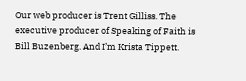Our web producer is Trent Gilliss. The executive producer of Speaking of Faith is Bill Buzenberg. And I’m Krista Tippett.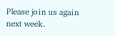Please join us again next week.